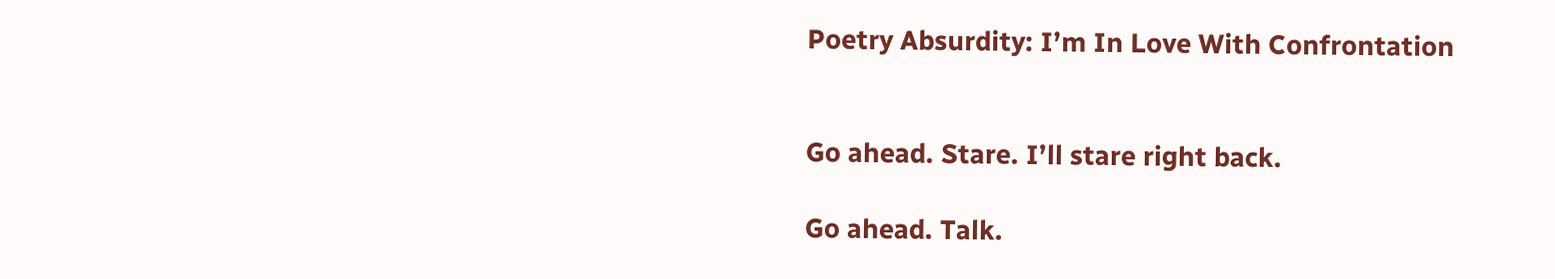Poetry Absurdity: I’m In Love With Confrontation


Go ahead. Stare. I’ll stare right back.

Go ahead. Talk.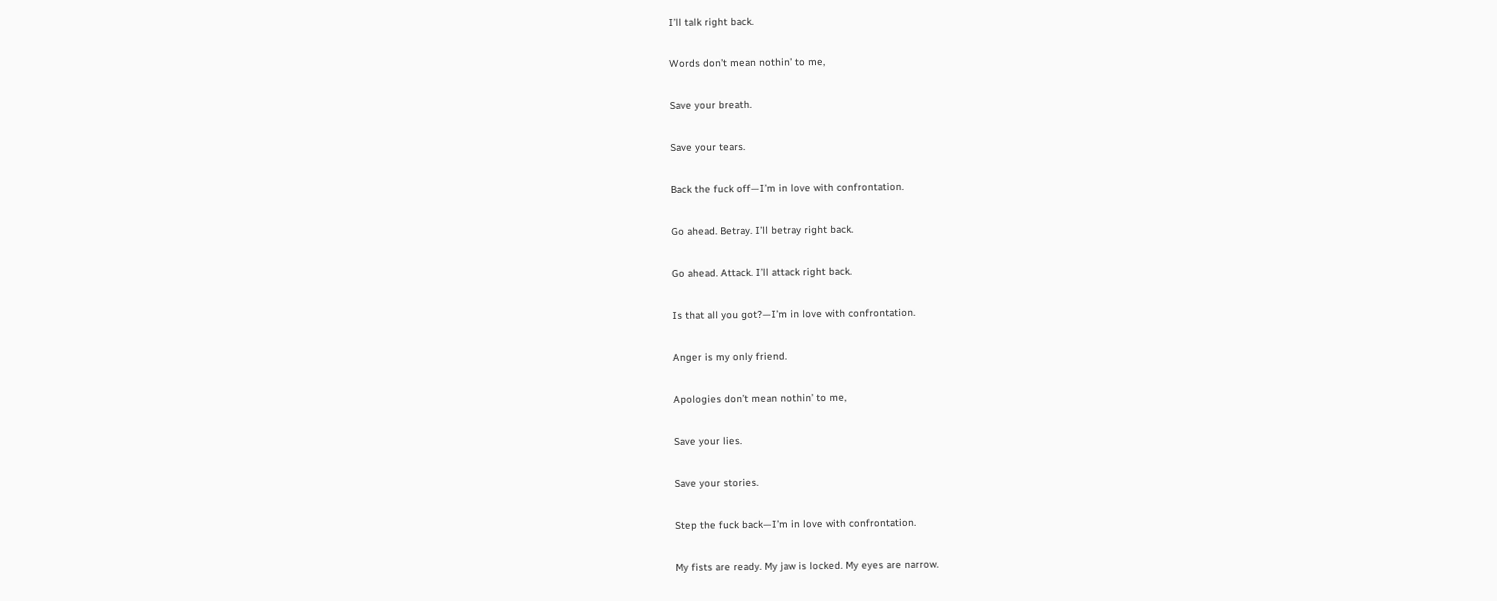I’ll talk right back.

Words don’t mean nothin’ to me,

Save your breath.

Save your tears.

Back the fuck off—I’m in love with confrontation.

Go ahead. Betray. I’ll betray right back.

Go ahead. Attack. I’ll attack right back.

Is that all you got?—I’m in love with confrontation.

Anger is my only friend.

Apologies don’t mean nothin’ to me,

Save your lies.

Save your stories.

Step the fuck back—I’m in love with confrontation.

My fists are ready. My jaw is locked. My eyes are narrow.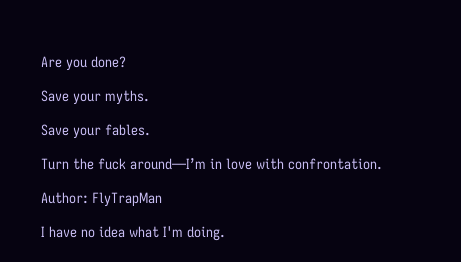Are you done?

Save your myths.

Save your fables.

Turn the fuck around—I’m in love with confrontation.

Author: FlyTrapMan

I have no idea what I'm doing.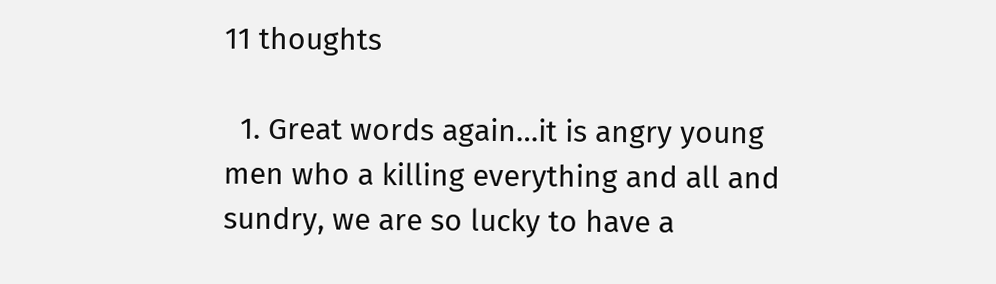11 thoughts

  1. Great words again…it is angry young men who a killing everything and all and sundry, we are so lucky to have a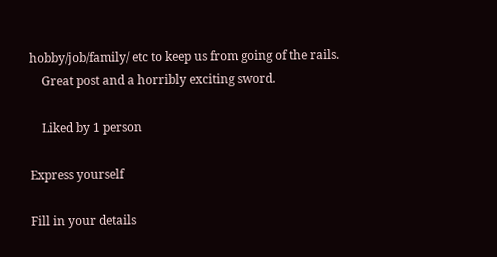hobby/job/family/ etc to keep us from going of the rails.
    Great post and a horribly exciting sword.

    Liked by 1 person

Express yourself

Fill in your details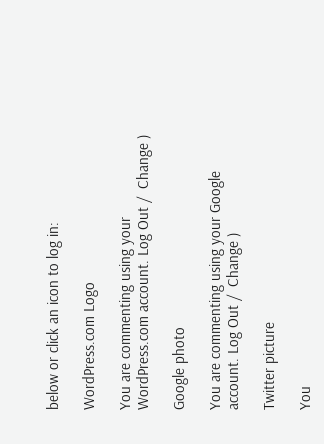below or click an icon to log in:

WordPress.com Logo

You are commenting using your WordPress.com account. Log Out /  Change )

Google photo

You are commenting using your Google account. Log Out /  Change )

Twitter picture

You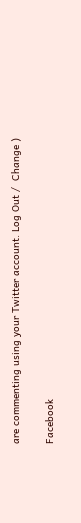are commenting using your Twitter account. Log Out /  Change )

Facebook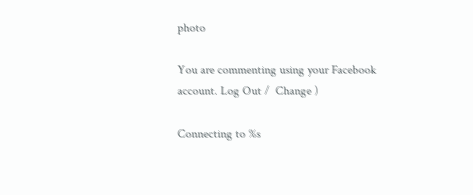photo

You are commenting using your Facebook account. Log Out /  Change )

Connecting to %s